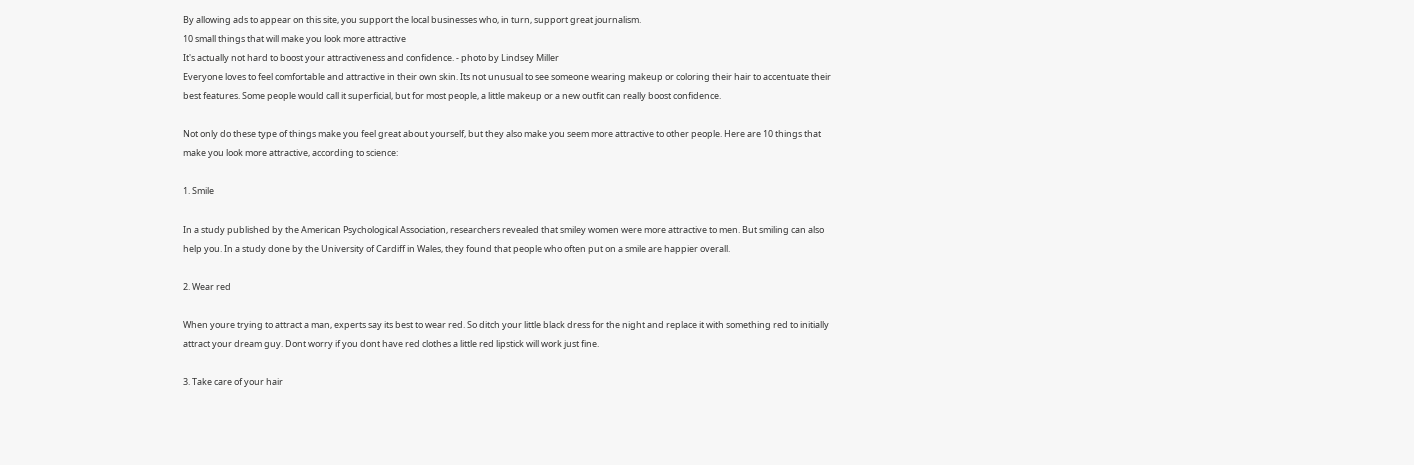By allowing ads to appear on this site, you support the local businesses who, in turn, support great journalism.
10 small things that will make you look more attractive
It's actually not hard to boost your attractiveness and confidence. - photo by Lindsey Miller
Everyone loves to feel comfortable and attractive in their own skin. Its not unusual to see someone wearing makeup or coloring their hair to accentuate their best features. Some people would call it superficial, but for most people, a little makeup or a new outfit can really boost confidence.

Not only do these type of things make you feel great about yourself, but they also make you seem more attractive to other people. Here are 10 things that make you look more attractive, according to science:

1. Smile

In a study published by the American Psychological Association, researchers revealed that smiley women were more attractive to men. But smiling can also help you. In a study done by the University of Cardiff in Wales, they found that people who often put on a smile are happier overall.

2. Wear red

When youre trying to attract a man, experts say its best to wear red. So ditch your little black dress for the night and replace it with something red to initially attract your dream guy. Dont worry if you dont have red clothes a little red lipstick will work just fine.

3. Take care of your hair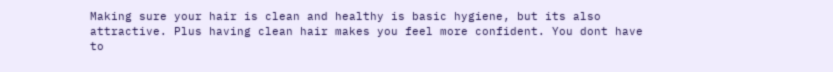Making sure your hair is clean and healthy is basic hygiene, but its also attractive. Plus having clean hair makes you feel more confident. You dont have to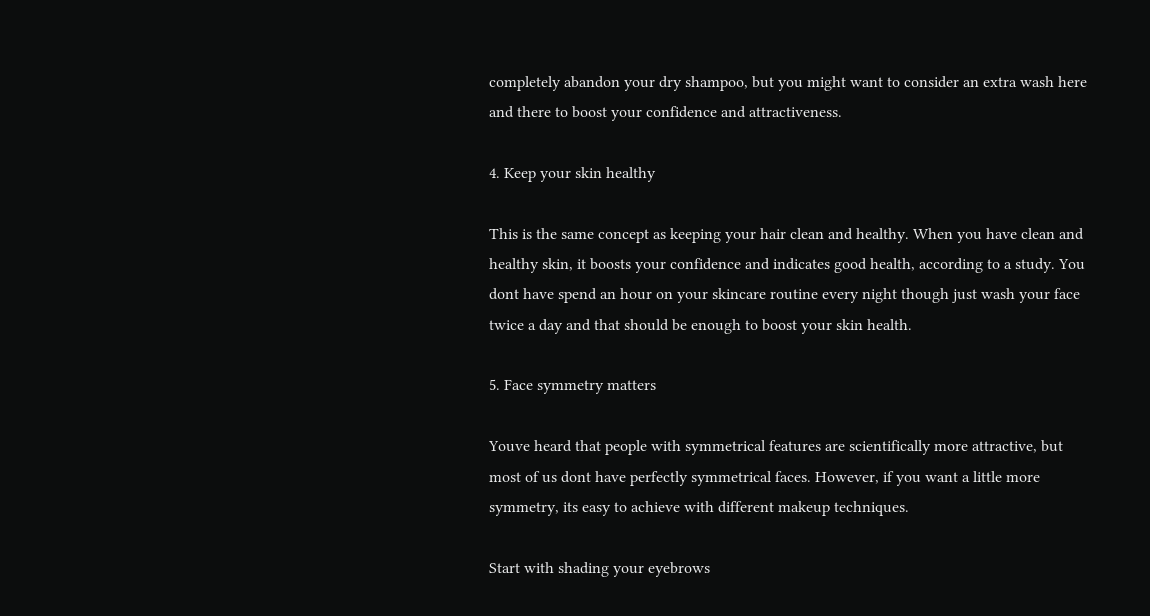completely abandon your dry shampoo, but you might want to consider an extra wash here and there to boost your confidence and attractiveness.

4. Keep your skin healthy

This is the same concept as keeping your hair clean and healthy. When you have clean and healthy skin, it boosts your confidence and indicates good health, according to a study. You dont have spend an hour on your skincare routine every night though just wash your face twice a day and that should be enough to boost your skin health.

5. Face symmetry matters

Youve heard that people with symmetrical features are scientifically more attractive, but most of us dont have perfectly symmetrical faces. However, if you want a little more symmetry, its easy to achieve with different makeup techniques.

Start with shading your eyebrows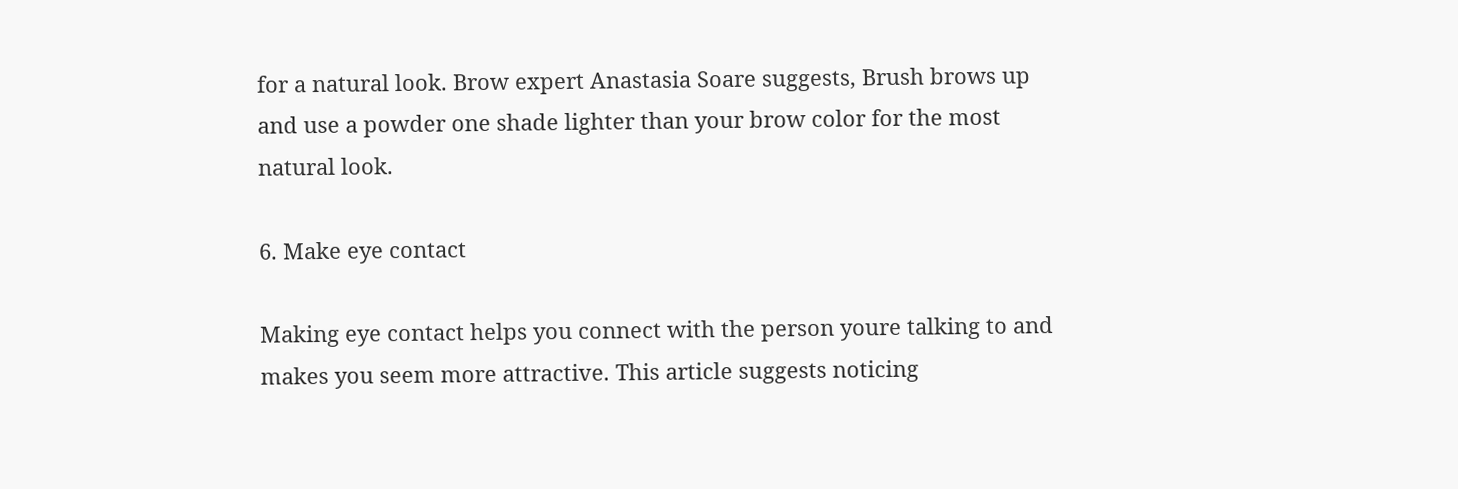for a natural look. Brow expert Anastasia Soare suggests, Brush brows up and use a powder one shade lighter than your brow color for the most natural look.

6. Make eye contact

Making eye contact helps you connect with the person youre talking to and makes you seem more attractive. This article suggests noticing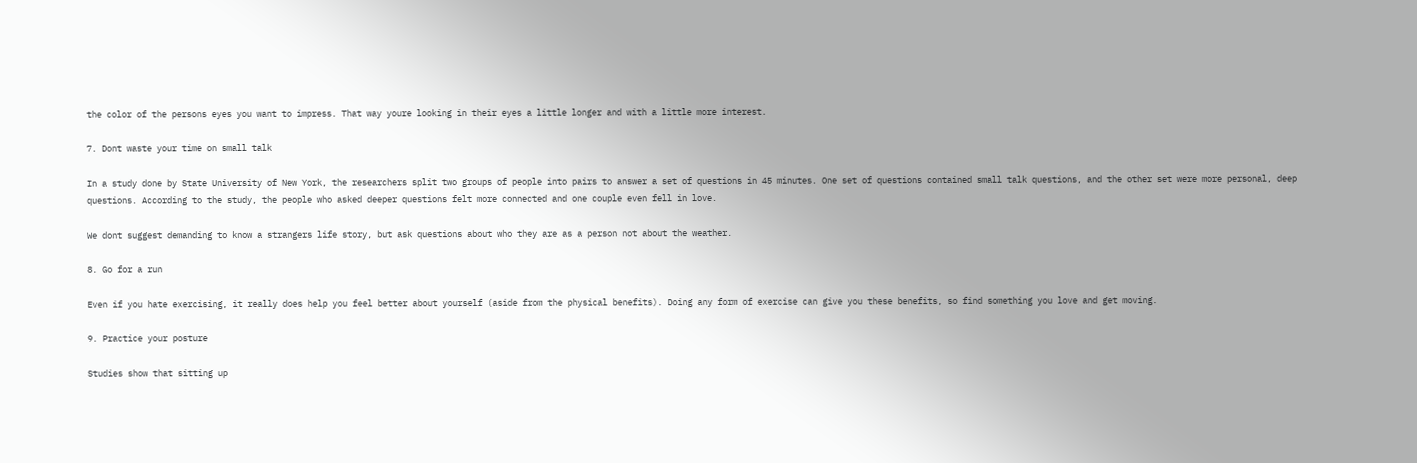the color of the persons eyes you want to impress. That way youre looking in their eyes a little longer and with a little more interest.

7. Dont waste your time on small talk

In a study done by State University of New York, the researchers split two groups of people into pairs to answer a set of questions in 45 minutes. One set of questions contained small talk questions, and the other set were more personal, deep questions. According to the study, the people who asked deeper questions felt more connected and one couple even fell in love.

We dont suggest demanding to know a strangers life story, but ask questions about who they are as a person not about the weather.

8. Go for a run

Even if you hate exercising, it really does help you feel better about yourself (aside from the physical benefits). Doing any form of exercise can give you these benefits, so find something you love and get moving.

9. Practice your posture

Studies show that sitting up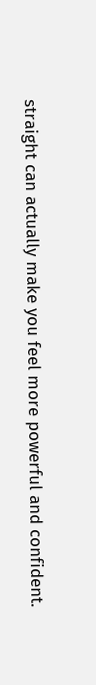straight can actually make you feel more powerful and confident.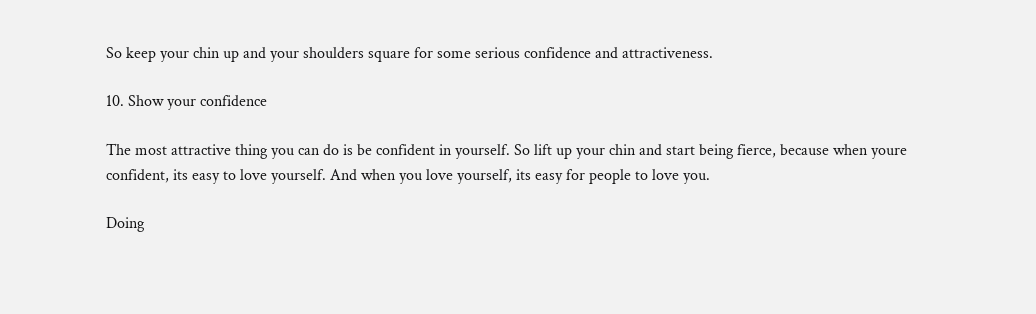So keep your chin up and your shoulders square for some serious confidence and attractiveness.

10. Show your confidence

The most attractive thing you can do is be confident in yourself. So lift up your chin and start being fierce, because when youre confident, its easy to love yourself. And when you love yourself, its easy for people to love you.

Doing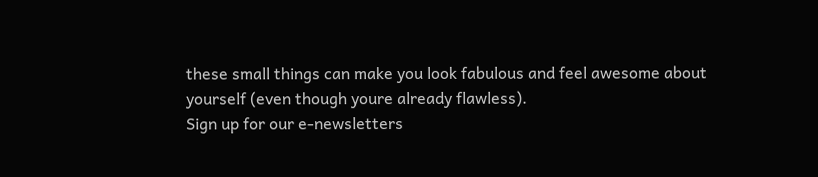these small things can make you look fabulous and feel awesome about yourself (even though youre already flawless).
Sign up for our e-newsletters